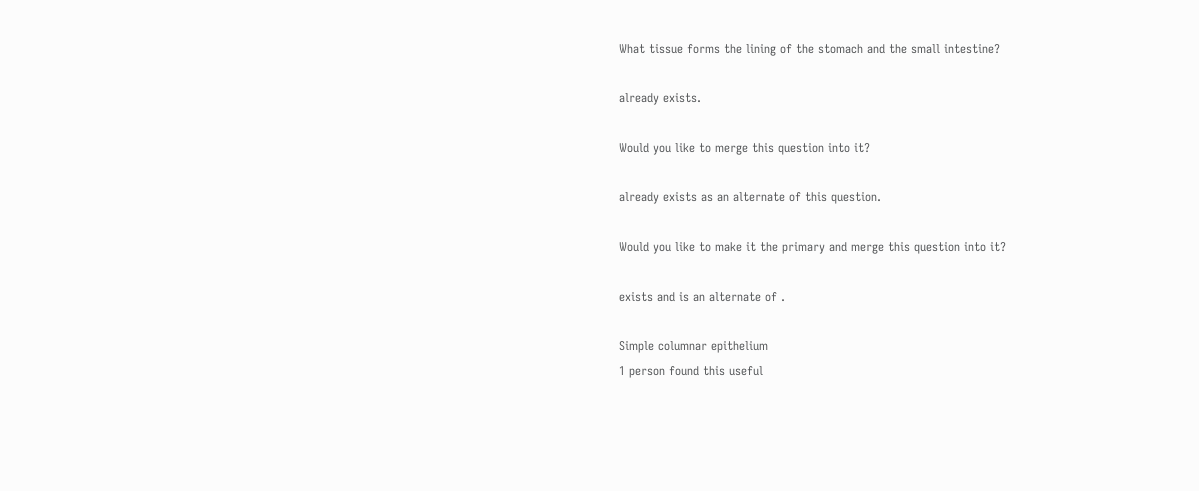What tissue forms the lining of the stomach and the small intestine?

already exists.

Would you like to merge this question into it?

already exists as an alternate of this question.

Would you like to make it the primary and merge this question into it?

exists and is an alternate of .

Simple columnar epithelium
1 person found this useful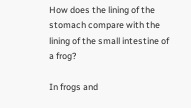How does the lining of the stomach compare with the lining of the small intestine of a frog?

In frogs and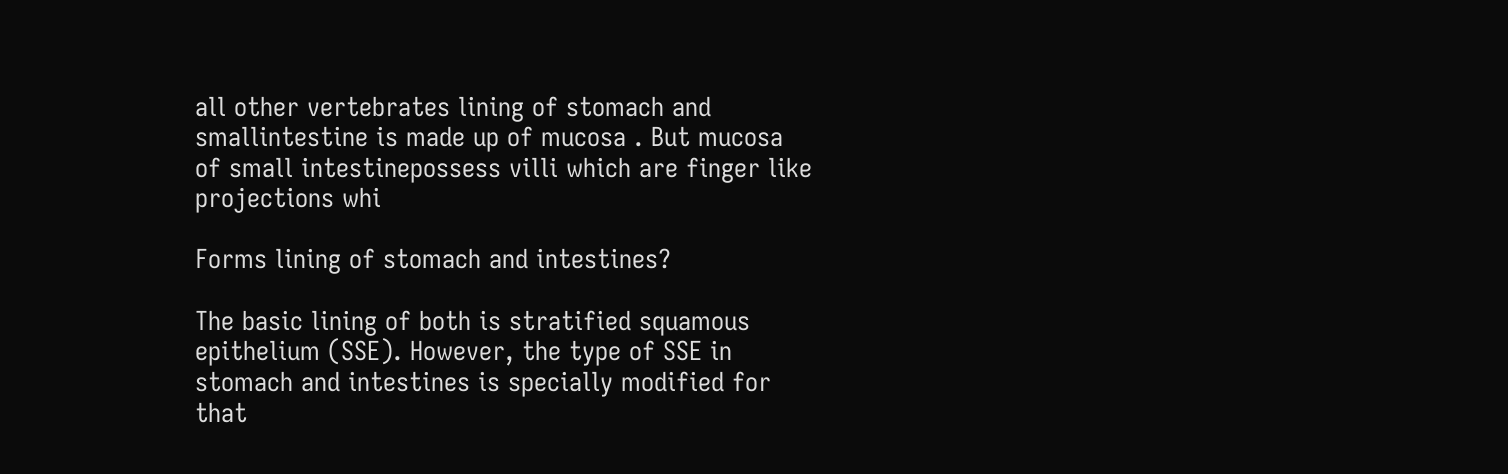all other vertebrates lining of stomach and smallintestine is made up of mucosa . But mucosa of small intestinepossess villi which are finger like projections whi

Forms lining of stomach and intestines?

The basic lining of both is stratified squamous epithelium (SSE). However, the type of SSE in stomach and intestines is specially modified for that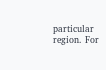particular region. For